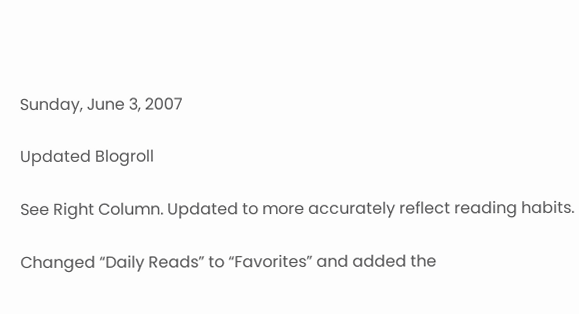Sunday, June 3, 2007

Updated Blogroll

See Right Column. Updated to more accurately reflect reading habits.

Changed “Daily Reads” to “Favorites” and added the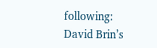following:
David Brin’s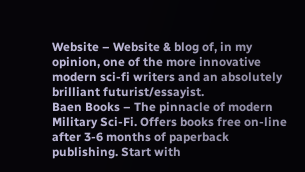Website – Website & blog of, in my opinion, one of the more innovative modern sci-fi writers and an absolutely brilliant futurist/essayist.
Baen Books – The pinnacle of modern Military Sci-Fi. Offers books free on-line after 3-6 months of paperback publishing. Start with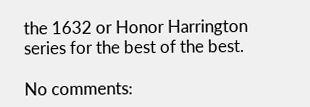the 1632 or Honor Harrington series for the best of the best.

No comments: